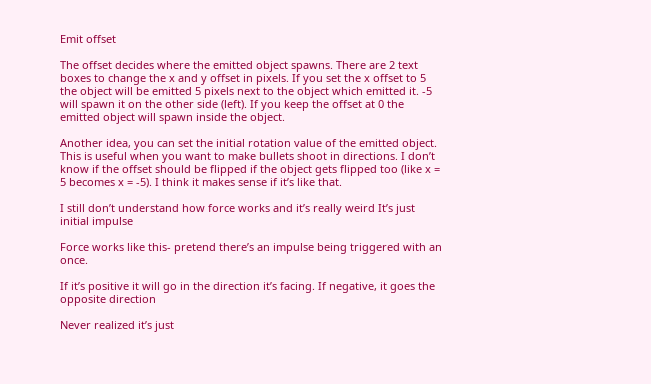Emit offset

The offset decides where the emitted object spawns. There are 2 text boxes to change the x and y offset in pixels. If you set the x offset to 5 the object will be emitted 5 pixels next to the object which emitted it. -5 will spawn it on the other side (left). If you keep the offset at 0 the emitted object will spawn inside the object.

Another idea, you can set the initial rotation value of the emitted object. This is useful when you want to make bullets shoot in directions. I don’t know if the offset should be flipped if the object gets flipped too (like x = 5 becomes x = -5). I think it makes sense if it’s like that.

I still don’t understand how force works and it’s really weird It’s just initial impulse

Force works like this- pretend there’s an impulse being triggered with an once.

If it’s positive it will go in the direction it’s facing. If negative, it goes the opposite direction

Never realized it’s just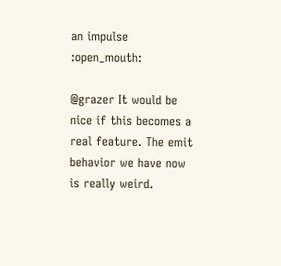an impulse :open_mouth:

@grazer It would be nice if this becomes a real feature. The emit behavior we have now is really weird.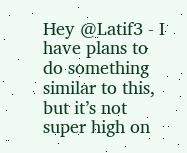Hey @Latif3 - I have plans to do something similar to this, but it’s not super high on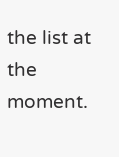the list at the moment.